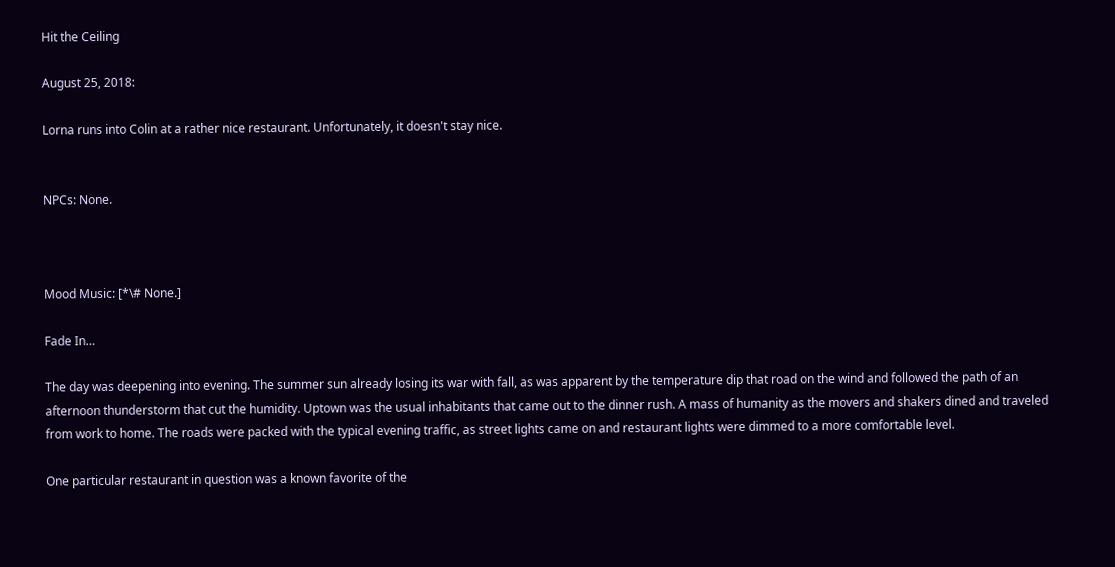Hit the Ceiling

August 25, 2018:

Lorna runs into Colin at a rather nice restaurant. Unfortunately, it doesn't stay nice.


NPCs: None.



Mood Music: [*\# None.]

Fade In…

The day was deepening into evening. The summer sun already losing its war with fall, as was apparent by the temperature dip that road on the wind and followed the path of an afternoon thunderstorm that cut the humidity. Uptown was the usual inhabitants that came out to the dinner rush. A mass of humanity as the movers and shakers dined and traveled from work to home. The roads were packed with the typical evening traffic, as street lights came on and restaurant lights were dimmed to a more comfortable level.

One particular restaurant in question was a known favorite of the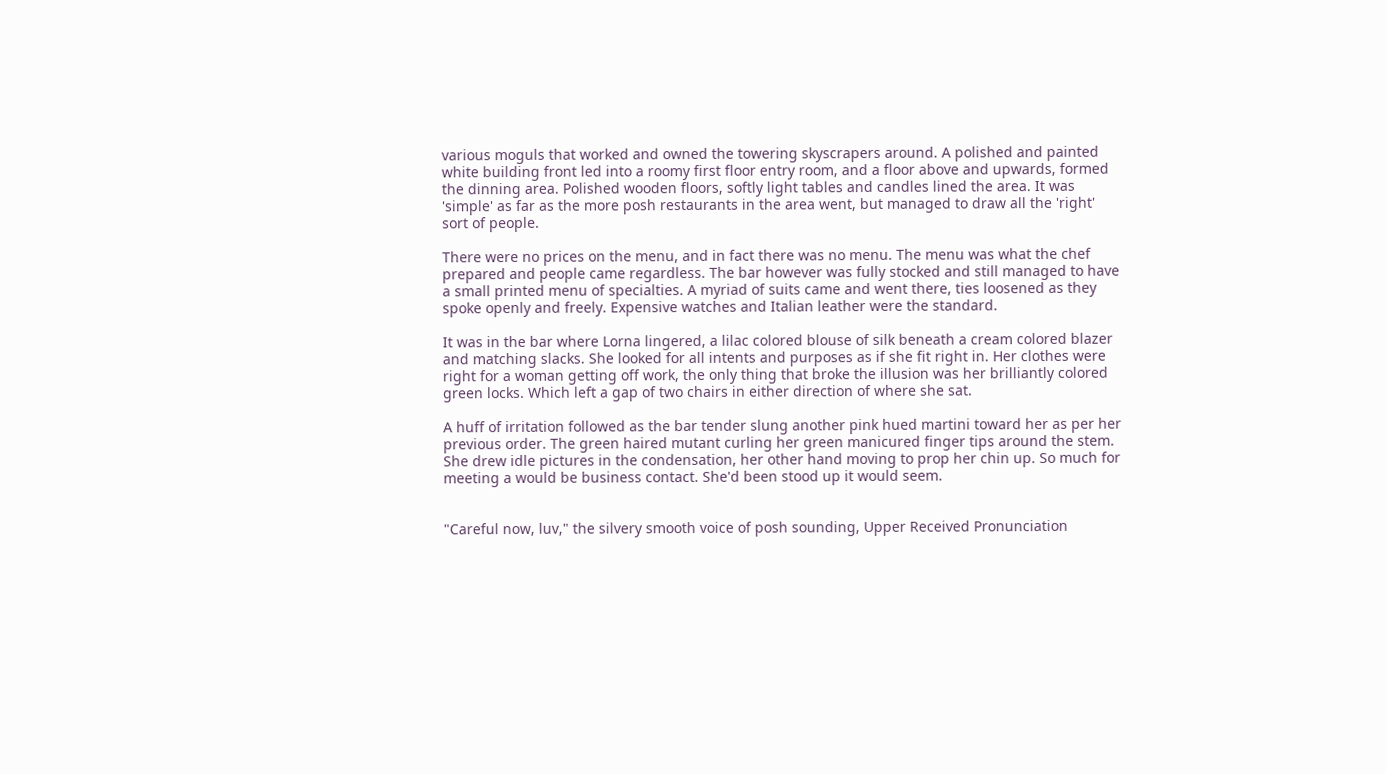various moguls that worked and owned the towering skyscrapers around. A polished and painted white building front led into a roomy first floor entry room, and a floor above and upwards, formed the dinning area. Polished wooden floors, softly light tables and candles lined the area. It was 'simple' as far as the more posh restaurants in the area went, but managed to draw all the 'right' sort of people.

There were no prices on the menu, and in fact there was no menu. The menu was what the chef prepared and people came regardless. The bar however was fully stocked and still managed to have a small printed menu of specialties. A myriad of suits came and went there, ties loosened as they spoke openly and freely. Expensive watches and Italian leather were the standard.

It was in the bar where Lorna lingered, a lilac colored blouse of silk beneath a cream colored blazer and matching slacks. She looked for all intents and purposes as if she fit right in. Her clothes were right for a woman getting off work, the only thing that broke the illusion was her brilliantly colored green locks. Which left a gap of two chairs in either direction of where she sat.

A huff of irritation followed as the bar tender slung another pink hued martini toward her as per her previous order. The green haired mutant curling her green manicured finger tips around the stem. She drew idle pictures in the condensation, her other hand moving to prop her chin up. So much for meeting a would be business contact. She'd been stood up it would seem.


"Careful now, luv," the silvery smooth voice of posh sounding, Upper Received Pronunciation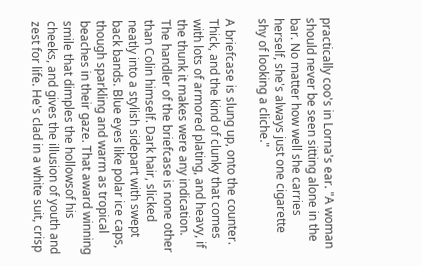practically coo's in Lorna's ear. "A woman should never be seen sitting alone in the bar. No matter how well she carries herself, she's always just one cigarette shy of looking a cliche."

A briefcase is slung up, onto the counter. Thick, and the kind of clunky that comes with lots of armored plating, and heavy, if the thunk it makes were any indication. The handler of the briefcase is none other than Colin himself. Dark hair, slicked neatly into a stylish sidepart with swept back bands. Blue eyes like polar ice caps, though sparkling and warm as tropical beaches in their gaze. That award winning smile that dimples the hollowsof his cheeks, and gives the illusion of youth and zest for life. He's clad in a white suit, crisp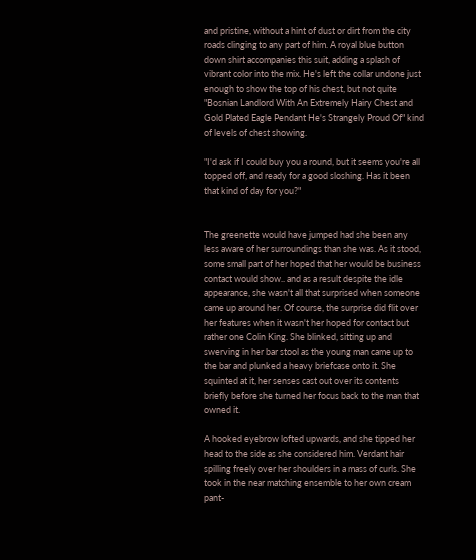and pristine, without a hint of dust or dirt from the city roads clinging to any part of him. A royal blue button down shirt accompanies this suit, adding a splash of vibrant color into the mix. He's left the collar undone just enough to show the top of his chest, but not quite "Bosnian Landlord With An Extremely Hairy Chest and Gold Plated Eagle Pendant He's Strangely Proud Of" kind of levels of chest showing.

"I'd ask if I could buy you a round, but it seems you're all topped off, and ready for a good sloshing. Has it been that kind of day for you?"


The greenette would have jumped had she been any less aware of her surroundings than she was. As it stood, some small part of her hoped that her would be business contact would show.. and as a result despite the idle appearance, she wasn't all that surprised when someone came up around her. Of course, the surprise did flit over her features when it wasn't her hoped for contact but rather one Colin King. She blinked, sitting up and swerving in her bar stool as the young man came up to the bar and plunked a heavy briefcase onto it. She squinted at it, her senses cast out over its contents briefly before she turned her focus back to the man that owned it.

A hooked eyebrow lofted upwards, and she tipped her head to the side as she considered him. Verdant hair spilling freely over her shoulders in a mass of curls. She took in the near matching ensemble to her own cream pant-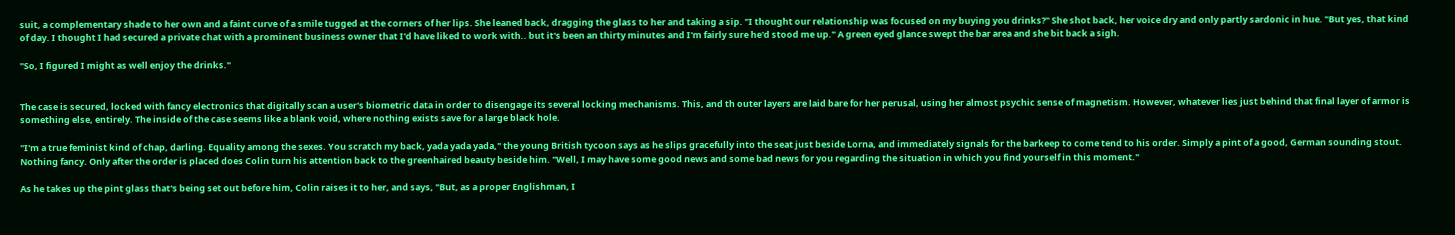suit, a complementary shade to her own and a faint curve of a smile tugged at the corners of her lips. She leaned back, dragging the glass to her and taking a sip. "I thought our relationship was focused on my buying you drinks?" She shot back, her voice dry and only partly sardonic in hue. "But yes, that kind of day. I thought I had secured a private chat with a prominent business owner that I'd have liked to work with.. but it's been an thirty minutes and I'm fairly sure he'd stood me up." A green eyed glance swept the bar area and she bit back a sigh.

"So, I figured I might as well enjoy the drinks."


The case is secured, locked with fancy electronics that digitally scan a user's biometric data in order to disengage its several locking mechanisms. This, and th outer layers are laid bare for her perusal, using her almost psychic sense of magnetism. However, whatever lies just behind that final layer of armor is something else, entirely. The inside of the case seems like a blank void, where nothing exists save for a large black hole.

"I'm a true feminist kind of chap, darling. Equality among the sexes. You scratch my back, yada yada yada," the young British tycoon says as he slips gracefully into the seat just beside Lorna, and immediately signals for the barkeep to come tend to his order. Simply a pint of a good, German sounding stout. Nothing fancy. Only after the order is placed does Colin turn his attention back to the greenhaired beauty beside him. "Well, I may have some good news and some bad news for you regarding the situation in which you find yourself in this moment."

As he takes up the pint glass that's being set out before him, Colin raises it to her, and says, "But, as a proper Englishman, I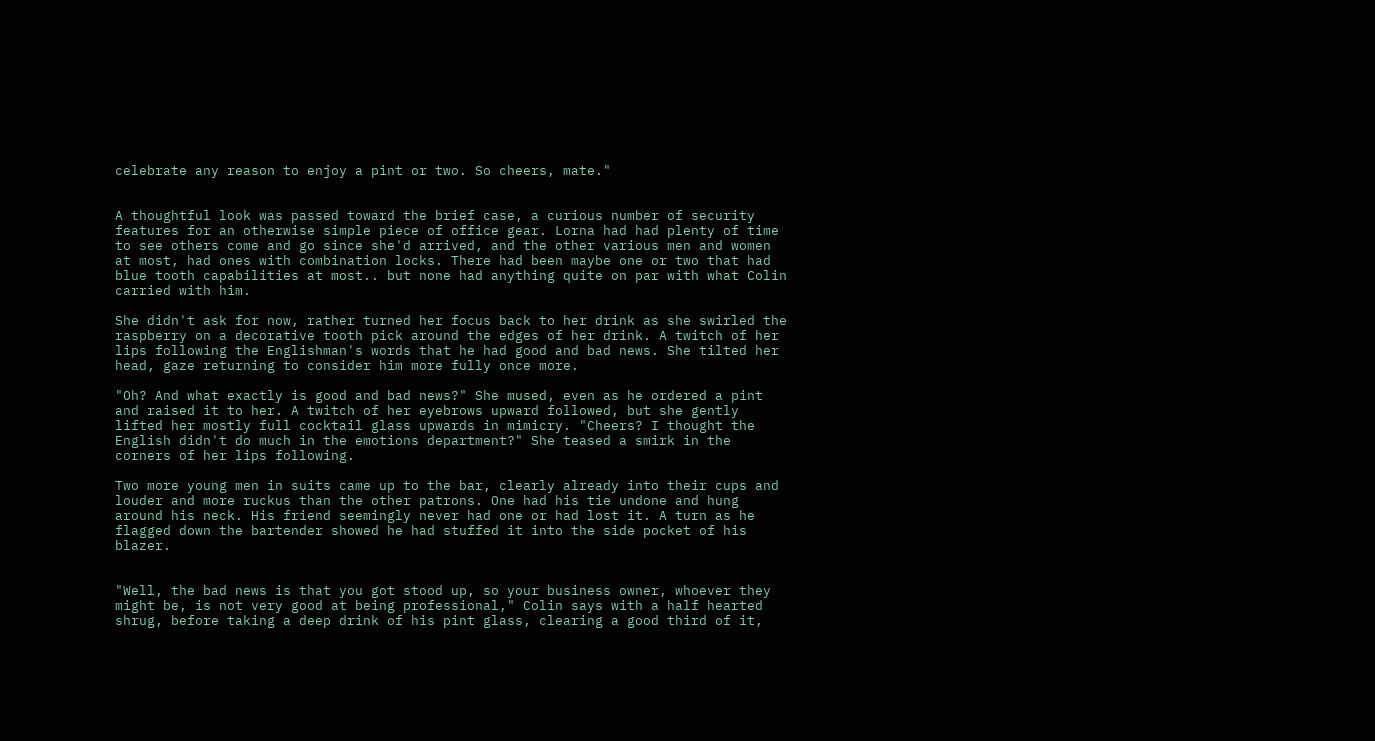celebrate any reason to enjoy a pint or two. So cheers, mate."


A thoughtful look was passed toward the brief case, a curious number of security features for an otherwise simple piece of office gear. Lorna had had plenty of time to see others come and go since she'd arrived, and the other various men and women at most, had ones with combination locks. There had been maybe one or two that had blue tooth capabilities at most.. but none had anything quite on par with what Colin carried with him.

She didn't ask for now, rather turned her focus back to her drink as she swirled the raspberry on a decorative tooth pick around the edges of her drink. A twitch of her lips following the Englishman's words that he had good and bad news. She tilted her head, gaze returning to consider him more fully once more.

"Oh? And what exactly is good and bad news?" She mused, even as he ordered a pint and raised it to her. A twitch of her eyebrows upward followed, but she gently lifted her mostly full cocktail glass upwards in mimicry. "Cheers? I thought the English didn't do much in the emotions department?" She teased a smirk in the corners of her lips following.

Two more young men in suits came up to the bar, clearly already into their cups and louder and more ruckus than the other patrons. One had his tie undone and hung around his neck. His friend seemingly never had one or had lost it. A turn as he flagged down the bartender showed he had stuffed it into the side pocket of his blazer.


"Well, the bad news is that you got stood up, so your business owner, whoever they might be, is not very good at being professional," Colin says with a half hearted shrug, before taking a deep drink of his pint glass, clearing a good third of it,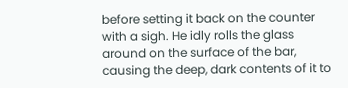before setting it back on the counter with a sigh. He idly rolls the glass around on the surface of the bar, causing the deep, dark contents of it to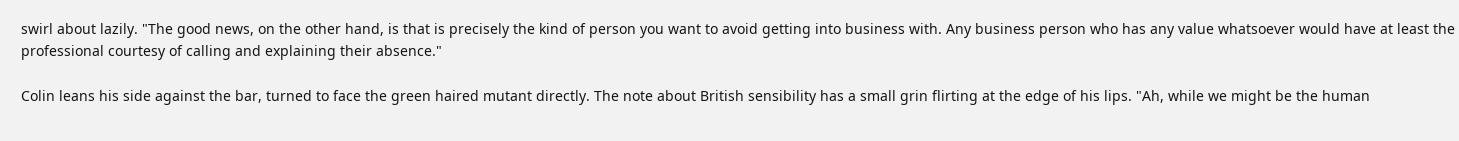swirl about lazily. "The good news, on the other hand, is that is precisely the kind of person you want to avoid getting into business with. Any business person who has any value whatsoever would have at least the professional courtesy of calling and explaining their absence."

Colin leans his side against the bar, turned to face the green haired mutant directly. The note about British sensibility has a small grin flirting at the edge of his lips. "Ah, while we might be the human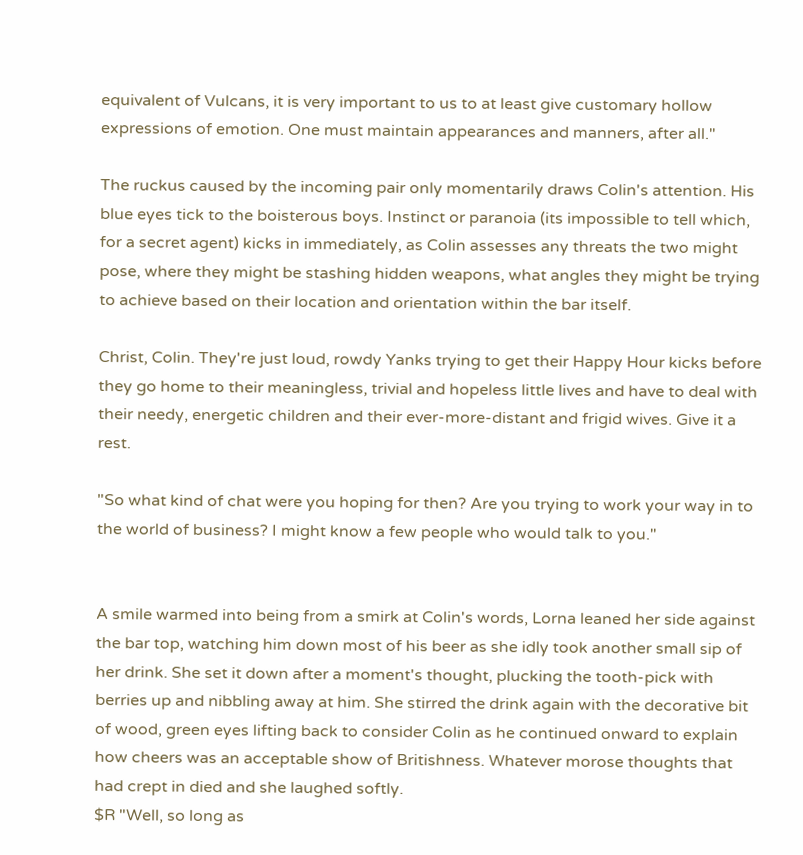equivalent of Vulcans, it is very important to us to at least give customary hollow expressions of emotion. One must maintain appearances and manners, after all."

The ruckus caused by the incoming pair only momentarily draws Colin's attention. His blue eyes tick to the boisterous boys. Instinct or paranoia (its impossible to tell which, for a secret agent) kicks in immediately, as Colin assesses any threats the two might pose, where they might be stashing hidden weapons, what angles they might be trying to achieve based on their location and orientation within the bar itself.

Christ, Colin. They're just loud, rowdy Yanks trying to get their Happy Hour kicks before they go home to their meaningless, trivial and hopeless little lives and have to deal with their needy, energetic children and their ever-more-distant and frigid wives. Give it a rest.

"So what kind of chat were you hoping for then? Are you trying to work your way in to the world of business? I might know a few people who would talk to you."


A smile warmed into being from a smirk at Colin's words, Lorna leaned her side against the bar top, watching him down most of his beer as she idly took another small sip of her drink. She set it down after a moment's thought, plucking the tooth-pick with berries up and nibbling away at him. She stirred the drink again with the decorative bit of wood, green eyes lifting back to consider Colin as he continued onward to explain how cheers was an acceptable show of Britishness. Whatever morose thoughts that had crept in died and she laughed softly.
$R "Well, so long as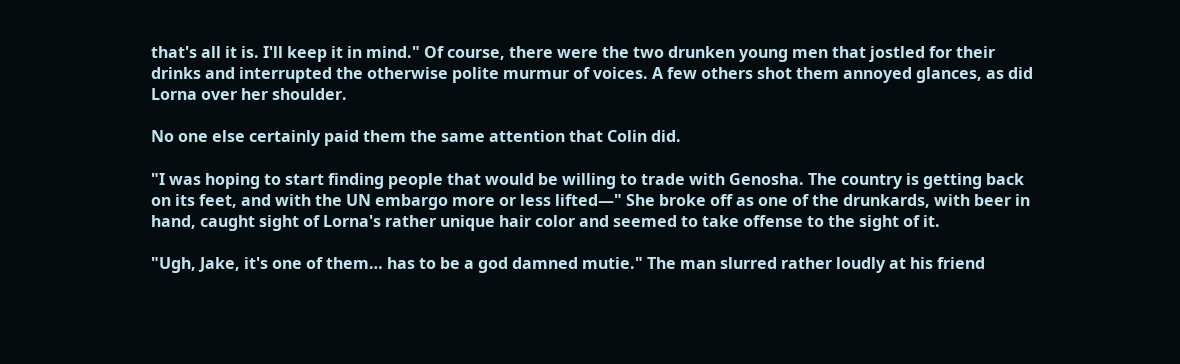that's all it is. I'll keep it in mind." Of course, there were the two drunken young men that jostled for their drinks and interrupted the otherwise polite murmur of voices. A few others shot them annoyed glances, as did Lorna over her shoulder.

No one else certainly paid them the same attention that Colin did.

"I was hoping to start finding people that would be willing to trade with Genosha. The country is getting back on its feet, and with the UN embargo more or less lifted—" She broke off as one of the drunkards, with beer in hand, caught sight of Lorna's rather unique hair color and seemed to take offense to the sight of it.

"Ugh, Jake, it's one of them… has to be a god damned mutie." The man slurred rather loudly at his friend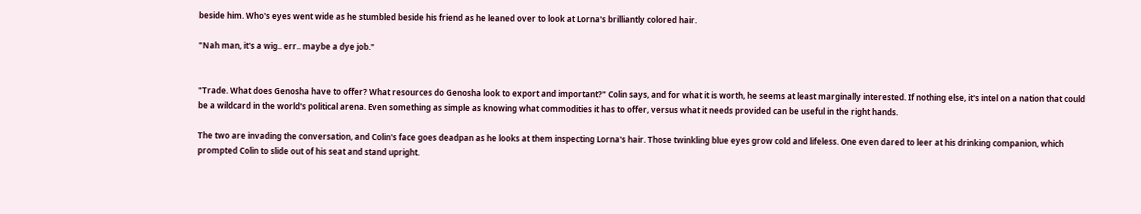beside him. Who's eyes went wide as he stumbled beside his friend as he leaned over to look at Lorna's brilliantly colored hair.

"Nah man, it's a wig.. err.. maybe a dye job."


"Trade. What does Genosha have to offer? What resources do Genosha look to export and important?" Colin says, and for what it is worth, he seems at least marginally interested. If nothing else, it's intel on a nation that could be a wildcard in the world's political arena. Even something as simple as knowing what commodities it has to offer, versus what it needs provided can be useful in the right hands.

The two are invading the conversation, and Colin's face goes deadpan as he looks at them inspecting Lorna's hair. Those twinkling blue eyes grow cold and lifeless. One even dared to leer at his drinking companion, which prompted Colin to slide out of his seat and stand upright.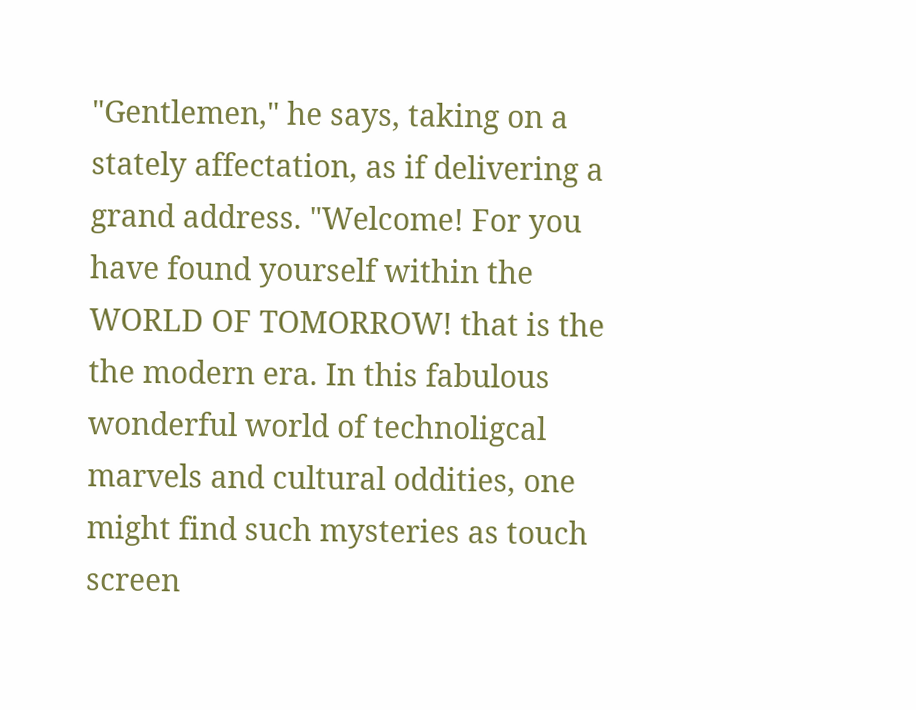"Gentlemen," he says, taking on a stately affectation, as if delivering a grand address. "Welcome! For you have found yourself within the WORLD OF TOMORROW! that is the the modern era. In this fabulous wonderful world of technoligcal marvels and cultural oddities, one might find such mysteries as touch screen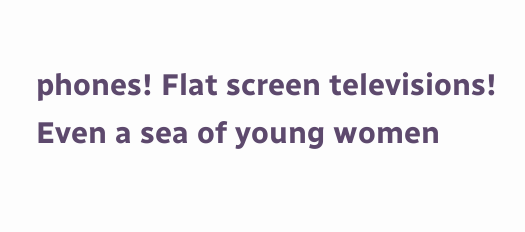phones! Flat screen televisions! Even a sea of young women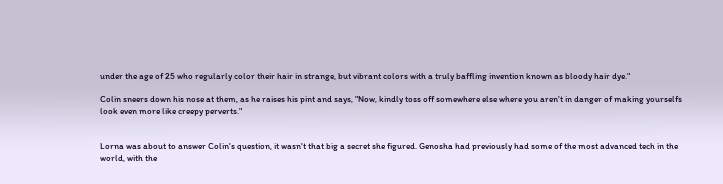under the age of 25 who regularly color their hair in strange, but vibrant colors with a truly baffling invention known as bloody hair dye."

Colin sneers down his nose at them, as he raises his pint and says, "Now, kindly toss off somewhere else where you aren't in danger of making yourselfs look even more like creepy perverts."


Lorna was about to answer Colin's question, it wasn't that big a secret she figured. Genosha had previously had some of the most advanced tech in the world, with the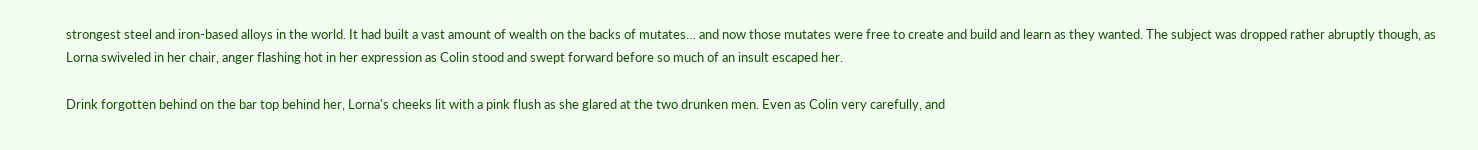strongest steel and iron-based alloys in the world. It had built a vast amount of wealth on the backs of mutates… and now those mutates were free to create and build and learn as they wanted. The subject was dropped rather abruptly though, as Lorna swiveled in her chair, anger flashing hot in her expression as Colin stood and swept forward before so much of an insult escaped her.

Drink forgotten behind on the bar top behind her, Lorna's cheeks lit with a pink flush as she glared at the two drunken men. Even as Colin very carefully, and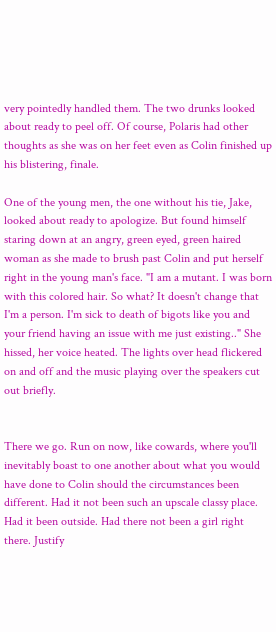very pointedly handled them. The two drunks looked about ready to peel off. Of course, Polaris had other thoughts as she was on her feet even as Colin finished up his blistering, finale.

One of the young men, the one without his tie, Jake, looked about ready to apologize. But found himself staring down at an angry, green eyed, green haired woman as she made to brush past Colin and put herself right in the young man's face. "I am a mutant. I was born with this colored hair. So what? It doesn't change that I'm a person. I'm sick to death of bigots like you and your friend having an issue with me just existing.." She hissed, her voice heated. The lights over head flickered on and off and the music playing over the speakers cut out briefly.


There we go. Run on now, like cowards, where you'll inevitably boast to one another about what you would have done to Colin should the circumstances been different. Had it not been such an upscale classy place. Had it been outside. Had there not been a girl right there. Justify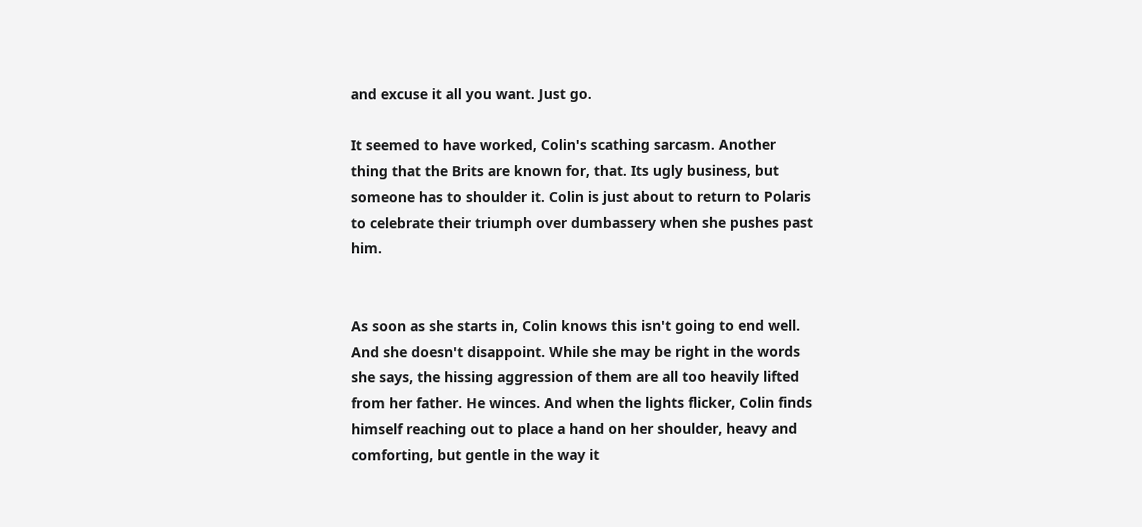and excuse it all you want. Just go.

It seemed to have worked, Colin's scathing sarcasm. Another thing that the Brits are known for, that. Its ugly business, but someone has to shoulder it. Colin is just about to return to Polaris to celebrate their triumph over dumbassery when she pushes past him.


As soon as she starts in, Colin knows this isn't going to end well. And she doesn't disappoint. While she may be right in the words she says, the hissing aggression of them are all too heavily lifted from her father. He winces. And when the lights flicker, Colin finds himself reaching out to place a hand on her shoulder, heavy and comforting, but gentle in the way it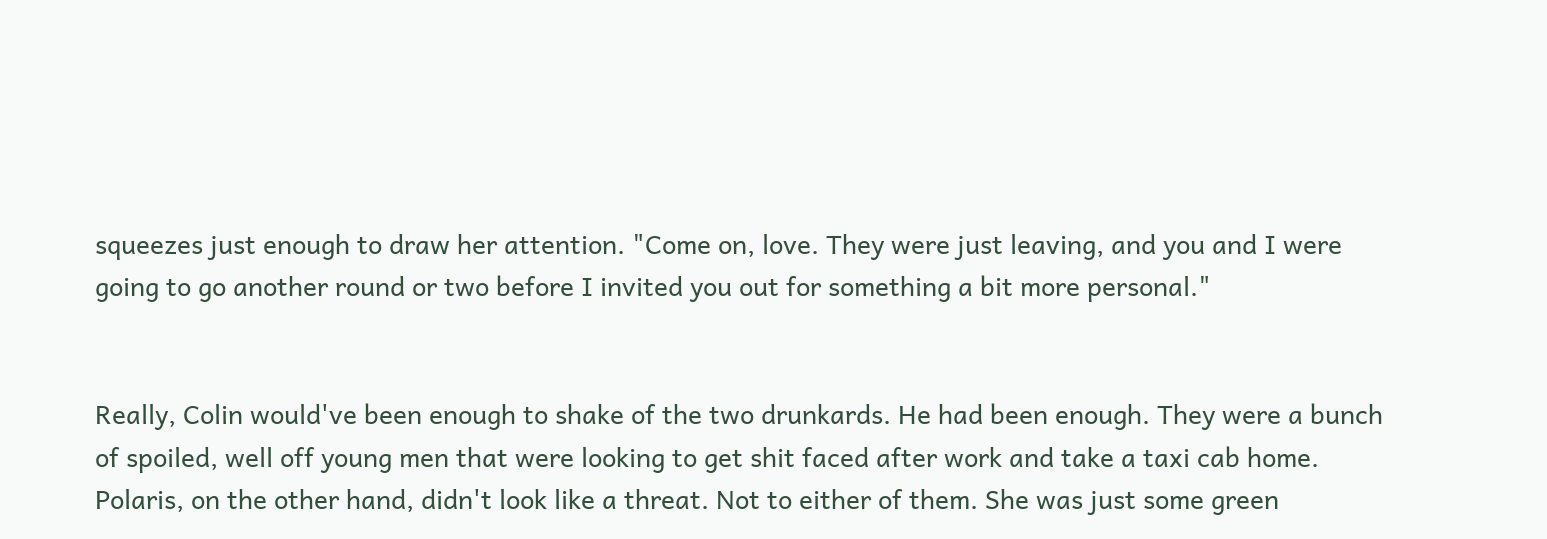squeezes just enough to draw her attention. "Come on, love. They were just leaving, and you and I were going to go another round or two before I invited you out for something a bit more personal."


Really, Colin would've been enough to shake of the two drunkards. He had been enough. They were a bunch of spoiled, well off young men that were looking to get shit faced after work and take a taxi cab home. Polaris, on the other hand, didn't look like a threat. Not to either of them. She was just some green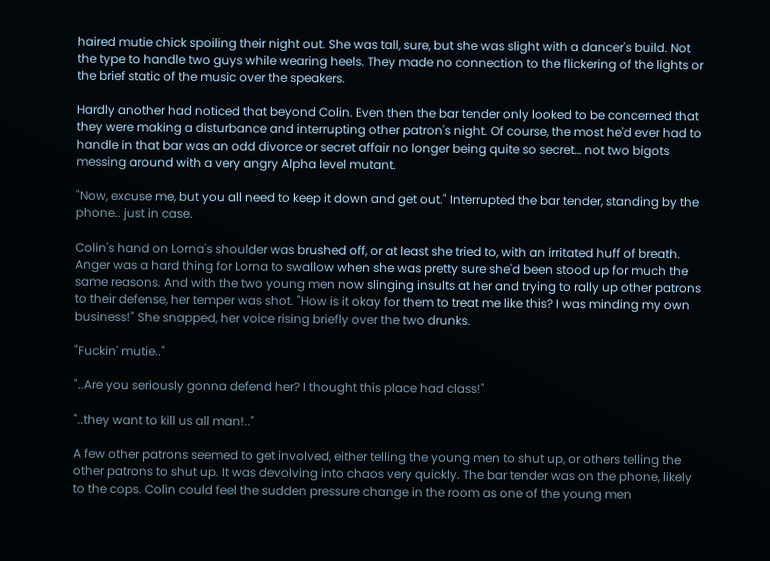haired mutie chick spoiling their night out. She was tall, sure, but she was slight with a dancer's build. Not the type to handle two guys while wearing heels. They made no connection to the flickering of the lights or the brief static of the music over the speakers.

Hardly another had noticed that beyond Colin. Even then the bar tender only looked to be concerned that they were making a disturbance and interrupting other patron's night. Of course, the most he'd ever had to handle in that bar was an odd divorce or secret affair no longer being quite so secret… not two bigots messing around with a very angry Alpha level mutant.

"Now, excuse me, but you all need to keep it down and get out." Interrupted the bar tender, standing by the phone.. just in case.

Colin's hand on Lorna's shoulder was brushed off, or at least she tried to, with an irritated huff of breath. Anger was a hard thing for Lorna to swallow when she was pretty sure she'd been stood up for much the same reasons. And with the two young men now slinging insults at her and trying to rally up other patrons to their defense, her temper was shot. "How is it okay for them to treat me like this? I was minding my own business!" She snapped, her voice rising briefly over the two drunks.

"Fuckin' mutie.."

"..Are you seriously gonna defend her? I thought this place had class!"

"..they want to kill us all man!.."

A few other patrons seemed to get involved, either telling the young men to shut up, or others telling the other patrons to shut up. It was devolving into chaos very quickly. The bar tender was on the phone, likely to the cops. Colin could feel the sudden pressure change in the room as one of the young men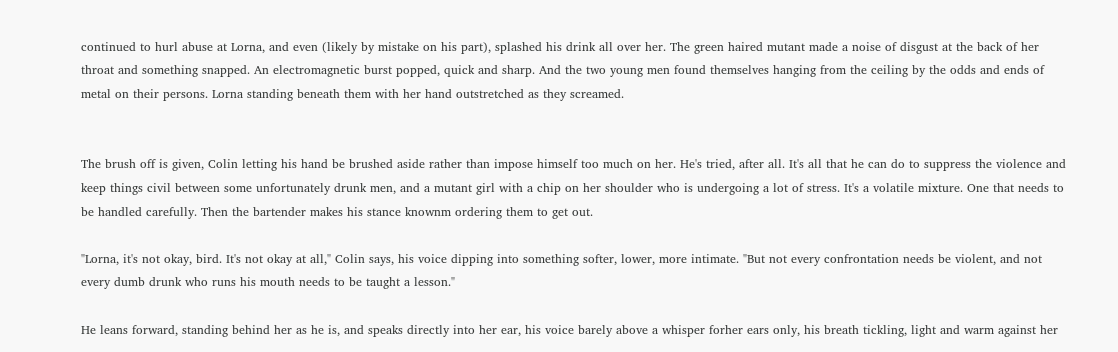continued to hurl abuse at Lorna, and even (likely by mistake on his part), splashed his drink all over her. The green haired mutant made a noise of disgust at the back of her throat and something snapped. An electromagnetic burst popped, quick and sharp. And the two young men found themselves hanging from the ceiling by the odds and ends of metal on their persons. Lorna standing beneath them with her hand outstretched as they screamed.


The brush off is given, Colin letting his hand be brushed aside rather than impose himself too much on her. He's tried, after all. It's all that he can do to suppress the violence and keep things civil between some unfortunately drunk men, and a mutant girl with a chip on her shoulder who is undergoing a lot of stress. It's a volatile mixture. One that needs to be handled carefully. Then the bartender makes his stance knownm ordering them to get out.

"Lorna, it's not okay, bird. It's not okay at all," Colin says, his voice dipping into something softer, lower, more intimate. "But not every confrontation needs be violent, and not every dumb drunk who runs his mouth needs to be taught a lesson."

He leans forward, standing behind her as he is, and speaks directly into her ear, his voice barely above a whisper forher ears only, his breath tickling, light and warm against her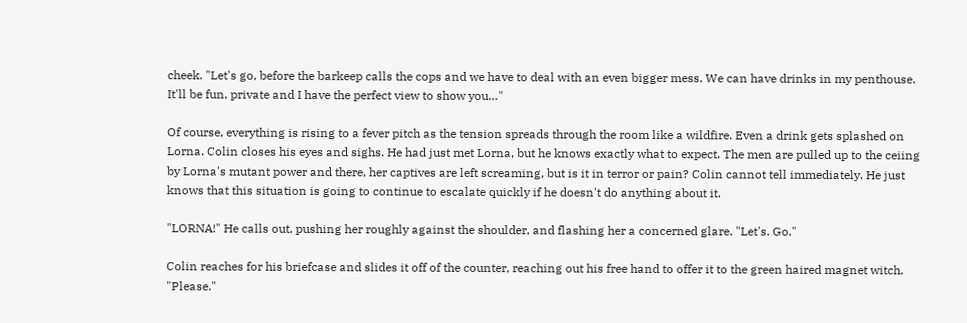cheek. "Let's go, before the barkeep calls the cops and we have to deal with an even bigger mess. We can have drinks in my penthouse. It'll be fun, private and I have the perfect view to show you…"

Of course, everything is rising to a fever pitch as the tension spreads through the room like a wildfire. Even a drink gets splashed on Lorna. Colin closes his eyes and sighs. He had just met Lorna, but he knows exactly what to expect. The men are pulled up to the ceiing by Lorna's mutant power and there, her captives are left screaming, but is it in terror or pain? Colin cannot tell immediately. He just knows that this situation is going to continue to escalate quickly if he doesn't do anything about it.

"LORNA!" He calls out, pushing her roughly against the shoulder, and flashing her a concerned glare. "Let's. Go."

Colin reaches for his briefcase and slides it off of the counter, reaching out his free hand to offer it to the green haired magnet witch. "Please."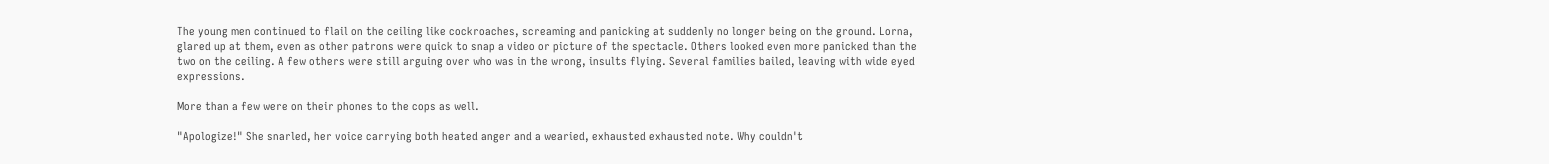The young men continued to flail on the ceiling like cockroaches, screaming and panicking at suddenly no longer being on the ground. Lorna, glared up at them, even as other patrons were quick to snap a video or picture of the spectacle. Others looked even more panicked than the two on the ceiling. A few others were still arguing over who was in the wrong, insults flying. Several families bailed, leaving with wide eyed expressions.

More than a few were on their phones to the cops as well.

"Apologize!" She snarled, her voice carrying both heated anger and a wearied, exhausted exhausted note. Why couldn't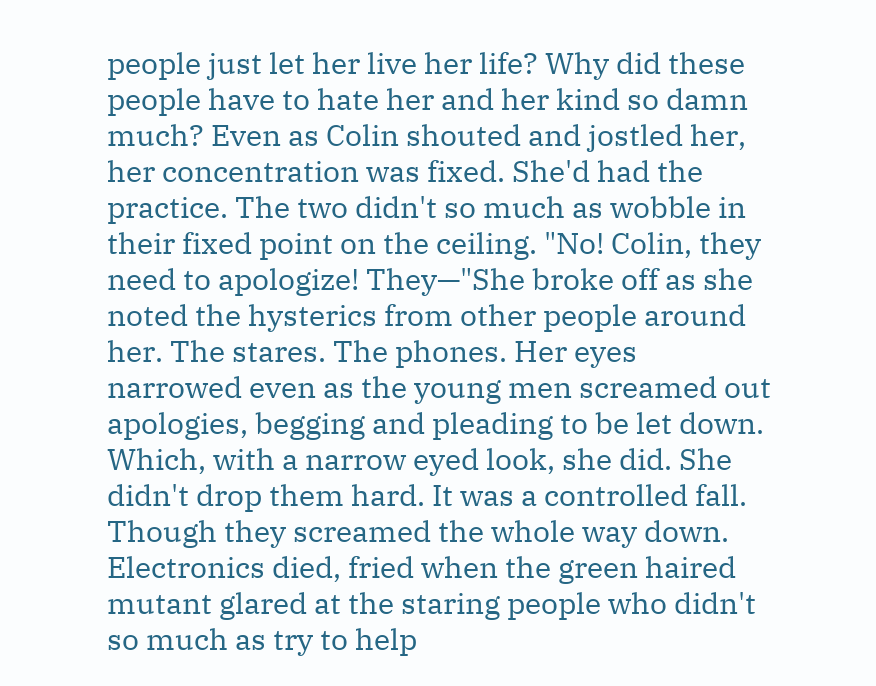people just let her live her life? Why did these people have to hate her and her kind so damn much? Even as Colin shouted and jostled her, her concentration was fixed. She'd had the practice. The two didn't so much as wobble in their fixed point on the ceiling. "No! Colin, they need to apologize! They—"She broke off as she noted the hysterics from other people around her. The stares. The phones. Her eyes narrowed even as the young men screamed out apologies, begging and pleading to be let down. Which, with a narrow eyed look, she did. She didn't drop them hard. It was a controlled fall. Though they screamed the whole way down. Electronics died, fried when the green haired mutant glared at the staring people who didn't so much as try to help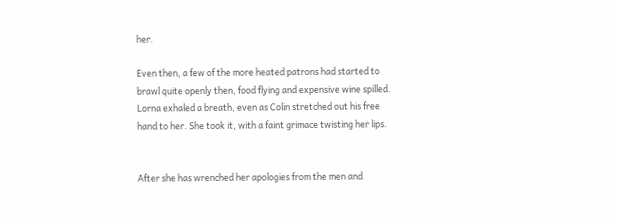her.

Even then, a few of the more heated patrons had started to brawl quite openly then, food flying and expensive wine spilled. Lorna exhaled a breath, even as Colin stretched out his free hand to her. She took it, with a faint grimace twisting her lips.


After she has wrenched her apologies from the men and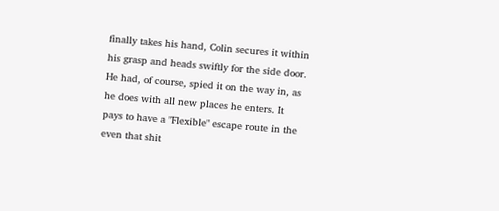finally takes his hand, Colin secures it within his grasp and heads swiftly for the side door. He had, of course, spied it on the way in, as he does with all new places he enters. It pays to have a "Flexible" escape route in the even that shit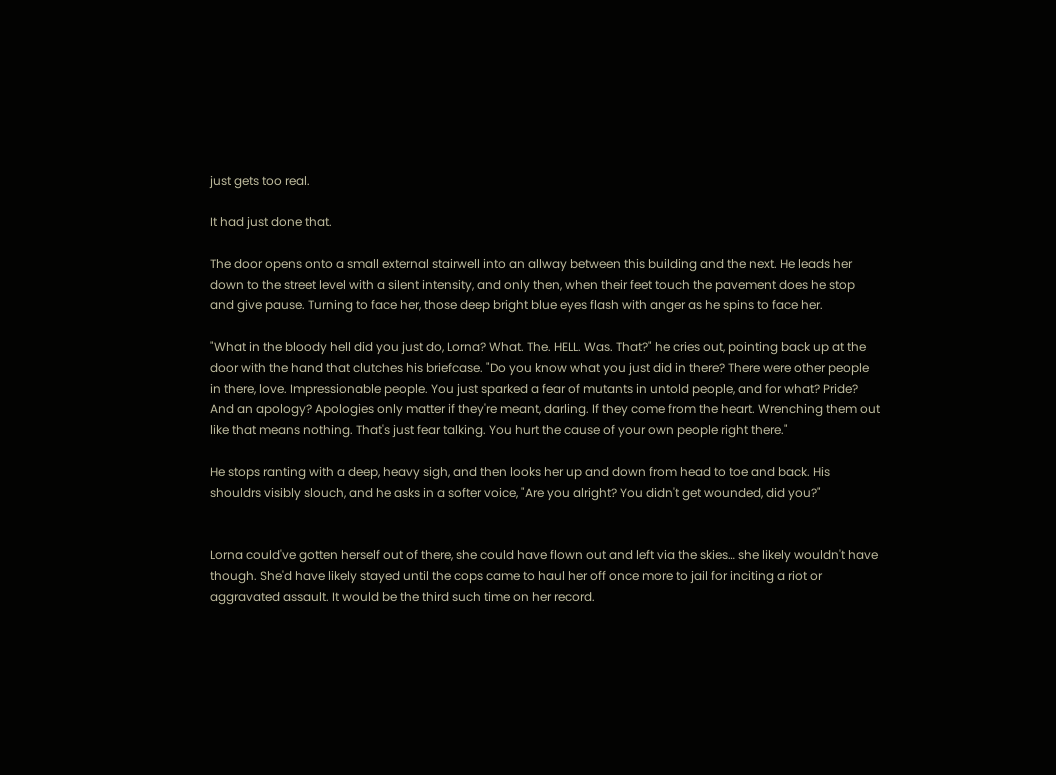just gets too real.

It had just done that.

The door opens onto a small external stairwell into an allway between this building and the next. He leads her down to the street level with a silent intensity, and only then, when their feet touch the pavement does he stop and give pause. Turning to face her, those deep bright blue eyes flash with anger as he spins to face her.

"What in the bloody hell did you just do, Lorna? What. The. HELL. Was. That?" he cries out, pointing back up at the door with the hand that clutches his briefcase. "Do you know what you just did in there? There were other people in there, love. Impressionable people. You just sparked a fear of mutants in untold people, and for what? Pride? And an apology? Apologies only matter if they're meant, darling. If they come from the heart. Wrenching them out like that means nothing. That's just fear talking. You hurt the cause of your own people right there."

He stops ranting with a deep, heavy sigh, and then looks her up and down from head to toe and back. His shouldrs visibly slouch, and he asks in a softer voice, "Are you alright? You didn't get wounded, did you?"


Lorna could've gotten herself out of there, she could have flown out and left via the skies… she likely wouldn't have though. She'd have likely stayed until the cops came to haul her off once more to jail for inciting a riot or aggravated assault. It would be the third such time on her record.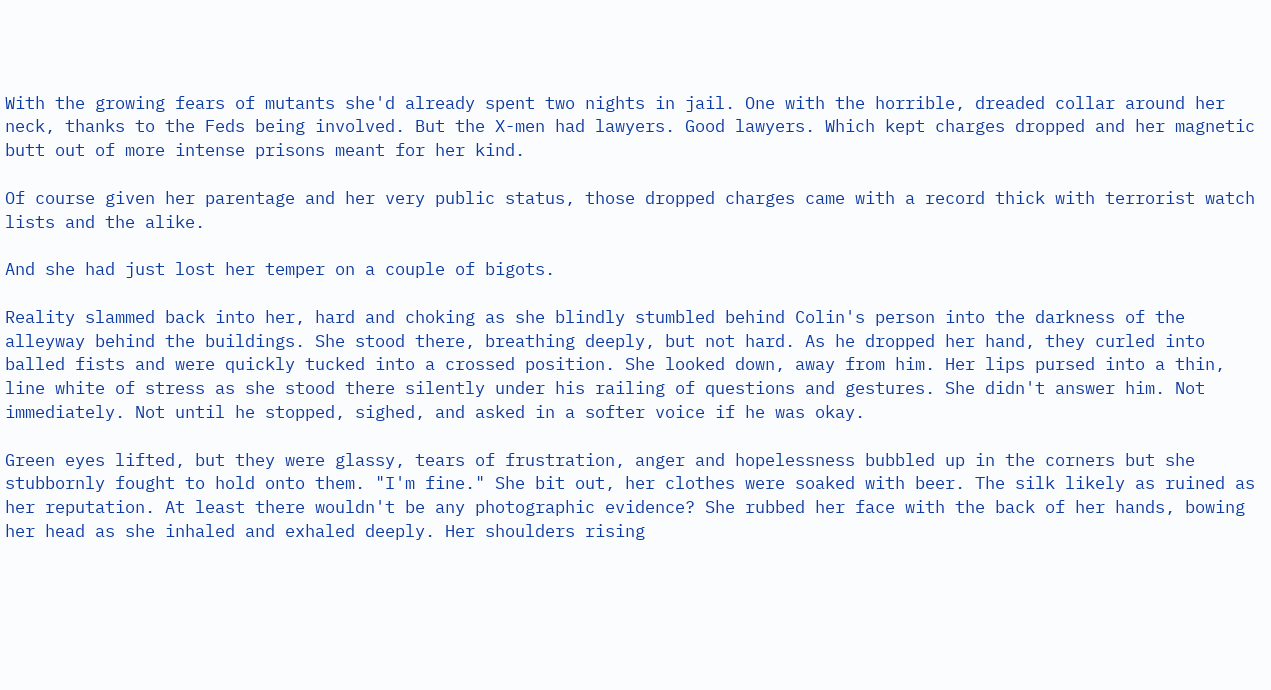With the growing fears of mutants she'd already spent two nights in jail. One with the horrible, dreaded collar around her neck, thanks to the Feds being involved. But the X-men had lawyers. Good lawyers. Which kept charges dropped and her magnetic butt out of more intense prisons meant for her kind.

Of course given her parentage and her very public status, those dropped charges came with a record thick with terrorist watch lists and the alike.

And she had just lost her temper on a couple of bigots.

Reality slammed back into her, hard and choking as she blindly stumbled behind Colin's person into the darkness of the alleyway behind the buildings. She stood there, breathing deeply, but not hard. As he dropped her hand, they curled into balled fists and were quickly tucked into a crossed position. She looked down, away from him. Her lips pursed into a thin, line white of stress as she stood there silently under his railing of questions and gestures. She didn't answer him. Not immediately. Not until he stopped, sighed, and asked in a softer voice if he was okay.

Green eyes lifted, but they were glassy, tears of frustration, anger and hopelessness bubbled up in the corners but she stubbornly fought to hold onto them. "I'm fine." She bit out, her clothes were soaked with beer. The silk likely as ruined as her reputation. At least there wouldn't be any photographic evidence? She rubbed her face with the back of her hands, bowing her head as she inhaled and exhaled deeply. Her shoulders rising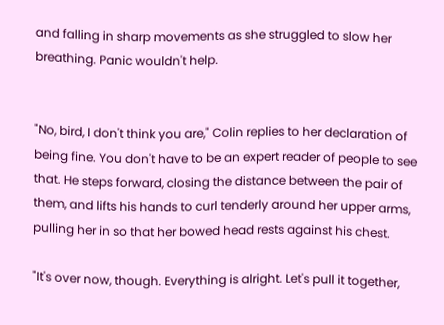and falling in sharp movements as she struggled to slow her breathing. Panic wouldn't help.


"No, bird, I don't think you are," Colin replies to her declaration of being fine. You don't have to be an expert reader of people to see that. He steps forward, closing the distance between the pair of them, and lifts his hands to curl tenderly around her upper arms, pulling her in so that her bowed head rests against his chest.

"It's over now, though. Everything is alright. Let's pull it together,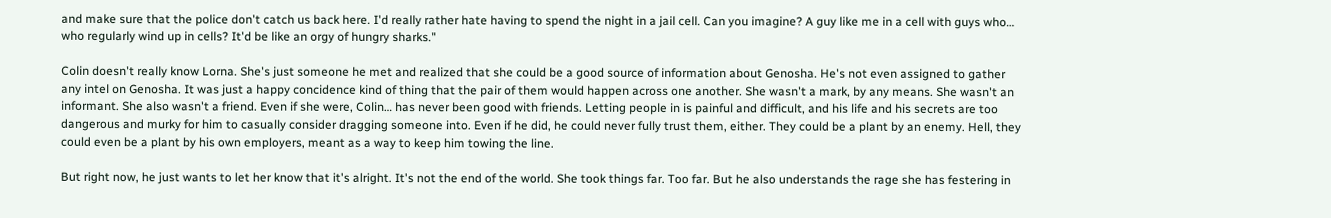and make sure that the police don't catch us back here. I'd really rather hate having to spend the night in a jail cell. Can you imagine? A guy like me in a cell with guys who… who regularly wind up in cells? It'd be like an orgy of hungry sharks."

Colin doesn't really know Lorna. She's just someone he met and realized that she could be a good source of information about Genosha. He's not even assigned to gather any intel on Genosha. It was just a happy concidence kind of thing that the pair of them would happen across one another. She wasn't a mark, by any means. She wasn't an informant. She also wasn't a friend. Even if she were, Colin… has never been good with friends. Letting people in is painful and difficult, and his life and his secrets are too dangerous and murky for him to casually consider dragging someone into. Even if he did, he could never fully trust them, either. They could be a plant by an enemy. Hell, they could even be a plant by his own employers, meant as a way to keep him towing the line.

But right now, he just wants to let her know that it's alright. It's not the end of the world. She took things far. Too far. But he also understands the rage she has festering in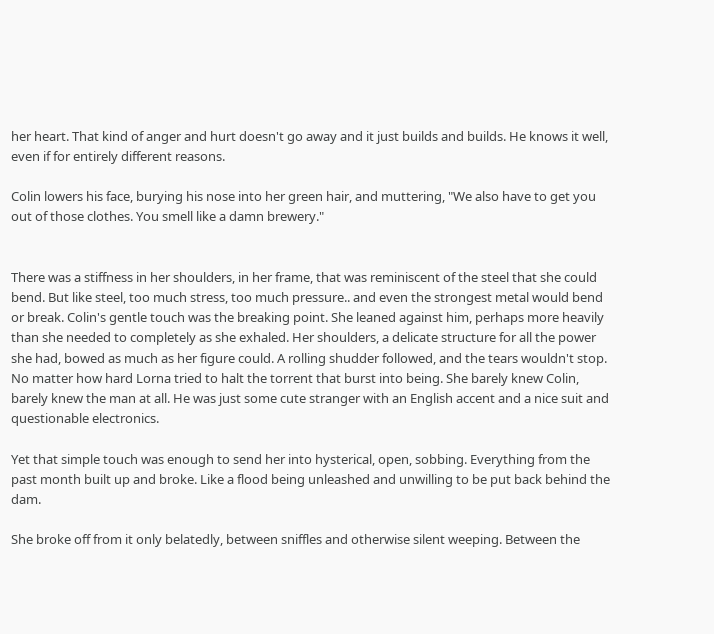her heart. That kind of anger and hurt doesn't go away and it just builds and builds. He knows it well, even if for entirely different reasons.

Colin lowers his face, burying his nose into her green hair, and muttering, "We also have to get you out of those clothes. You smell like a damn brewery."


There was a stiffness in her shoulders, in her frame, that was reminiscent of the steel that she could bend. But like steel, too much stress, too much pressure.. and even the strongest metal would bend or break. Colin's gentle touch was the breaking point. She leaned against him, perhaps more heavily than she needed to completely as she exhaled. Her shoulders, a delicate structure for all the power she had, bowed as much as her figure could. A rolling shudder followed, and the tears wouldn't stop. No matter how hard Lorna tried to halt the torrent that burst into being. She barely knew Colin, barely knew the man at all. He was just some cute stranger with an English accent and a nice suit and questionable electronics.

Yet that simple touch was enough to send her into hysterical, open, sobbing. Everything from the past month built up and broke. Like a flood being unleashed and unwilling to be put back behind the dam.

She broke off from it only belatedly, between sniffles and otherwise silent weeping. Between the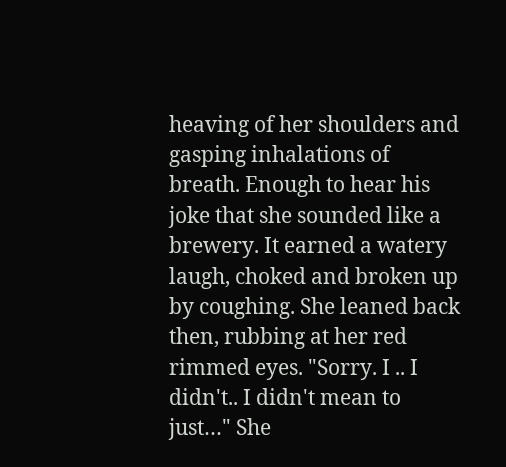heaving of her shoulders and gasping inhalations of breath. Enough to hear his joke that she sounded like a brewery. It earned a watery laugh, choked and broken up by coughing. She leaned back then, rubbing at her red rimmed eyes. "Sorry. I .. I didn't.. I didn't mean to just…" She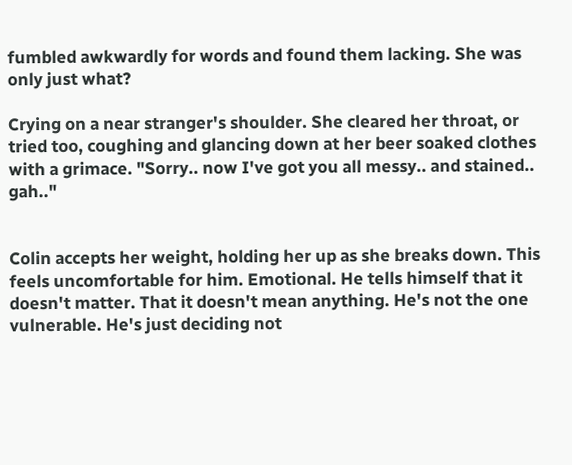fumbled awkwardly for words and found them lacking. She was only just what?

Crying on a near stranger's shoulder. She cleared her throat, or tried too, coughing and glancing down at her beer soaked clothes with a grimace. "Sorry.. now I've got you all messy.. and stained.. gah.."


Colin accepts her weight, holding her up as she breaks down. This feels uncomfortable for him. Emotional. He tells himself that it doesn't matter. That it doesn't mean anything. He's not the one vulnerable. He's just deciding not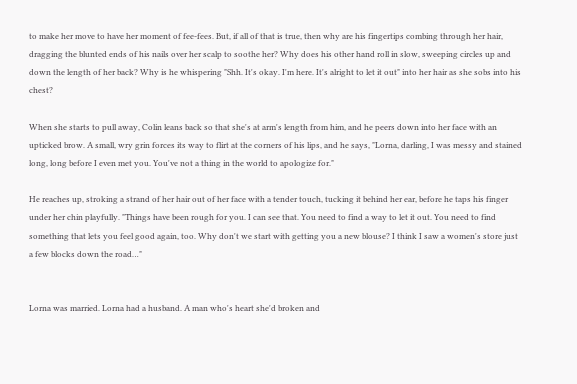to make her move to have her moment of fee-fees. But, if all of that is true, then why are his fingertips combing through her hair, dragging the blunted ends of his nails over her scalp to soothe her? Why does his other hand roll in slow, sweeping circles up and down the length of her back? Why is he whispering "Shh. It's okay. I'm here. It's alright to let it out" into her hair as she sobs into his chest?

When she starts to pull away, Colin leans back so that she's at arm's length from him, and he peers down into her face with an upticked brow. A small, wry grin forces its way to flirt at the corners of his lips, and he says, "Lorna, darling, I was messy and stained long, long before I even met you. You've not a thing in the world to apologize for."

He reaches up, stroking a strand of her hair out of her face with a tender touch, tucking it behind her ear, before he taps his finger under her chin playfully. "Things have been rough for you. I can see that. You need to find a way to let it out. You need to find something that lets you feel good again, too. Why don't we start with getting you a new blouse? I think I saw a women's store just a few blocks down the road…"


Lorna was married. Lorna had a husband. A man who's heart she'd broken and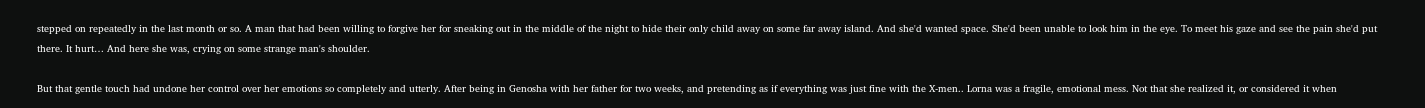stepped on repeatedly in the last month or so. A man that had been willing to forgive her for sneaking out in the middle of the night to hide their only child away on some far away island. And she'd wanted space. She'd been unable to look him in the eye. To meet his gaze and see the pain she'd put there. It hurt… And here she was, crying on some strange man's shoulder.

But that gentle touch had undone her control over her emotions so completely and utterly. After being in Genosha with her father for two weeks, and pretending as if everything was just fine with the X-men.. Lorna was a fragile, emotional mess. Not that she realized it, or considered it when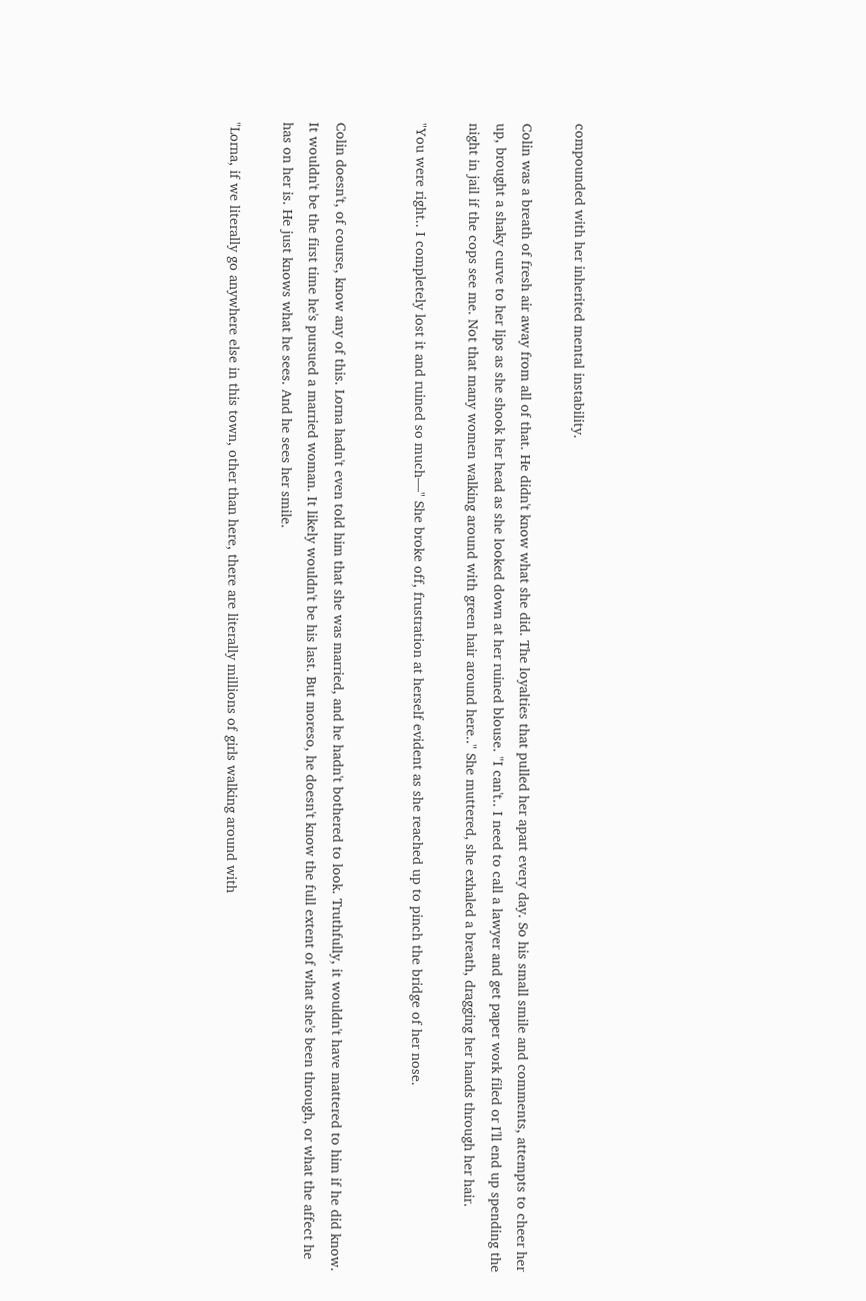compounded with her inherited mental instability.

Colin was a breath of fresh air away from all of that. He didn't know what she did. The loyalties that pulled her apart every day. So his small smile and comments, attempts to cheer her up, brought a shaky curve to her lips as she shook her head as she looked down at her ruined blouse. "I can't.. I need to call a lawyer and get paper work filed or I'll end up spending the night in jail if the cops see me. Not that many women walking around with green hair around here.." She muttered, she exhaled a breath, dragging her hands through her hair.

"You were right.. I completely lost it and ruined so much—" She broke off, frustration at herself evident as she reached up to pinch the bridge of her nose.


Colin doesn't, of course, know any of this. Lorna hadn't even told him that she was married, and he hadn't bothered to look. Truthfully, it wouldn't have mattered to him if he did know. It wouldn't be the first time he's pursued a married woman. It likely wouldn't be his last. But moreso, he doesn't know the full extent of what she's been through, or what the affect he has on her is. He just knows what he sees. And he sees her smile.

"Lorna, if we literally go anywhere else in this town, other than here, there are literally millions of girls walking around with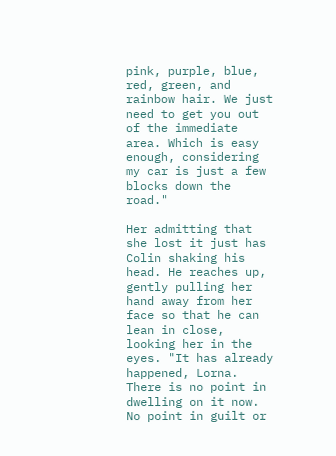pink, purple, blue, red, green, and rainbow hair. We just need to get you out of the immediate area. Which is easy enough, considering my car is just a few blocks down the road."

Her admitting that she lost it just has Colin shaking his head. He reaches up, gently pulling her hand away from her face so that he can lean in close, looking her in the eyes. "It has already happened, Lorna. There is no point in dwelling on it now. No point in guilt or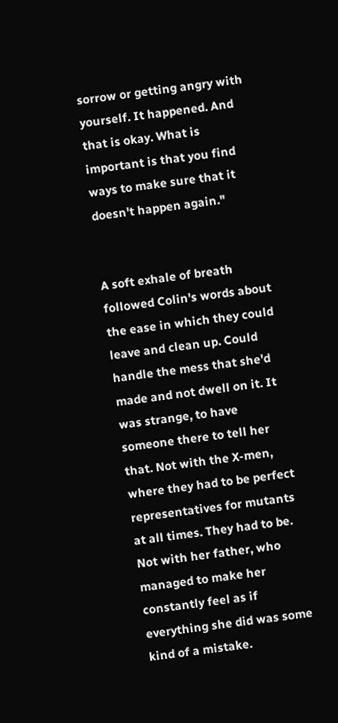sorrow or getting angry with yourself. It happened. And that is okay. What is important is that you find ways to make sure that it doesn't happen again."


A soft exhale of breath followed Colin's words about the ease in which they could leave and clean up. Could handle the mess that she'd made and not dwell on it. It was strange, to have someone there to tell her that. Not with the X-men, where they had to be perfect representatives for mutants at all times. They had to be. Not with her father, who managed to make her constantly feel as if everything she did was some kind of a mistake.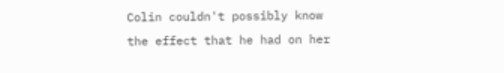Colin couldn't possibly know the effect that he had on her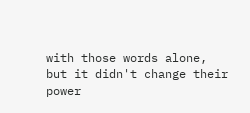with those words alone, but it didn't change their power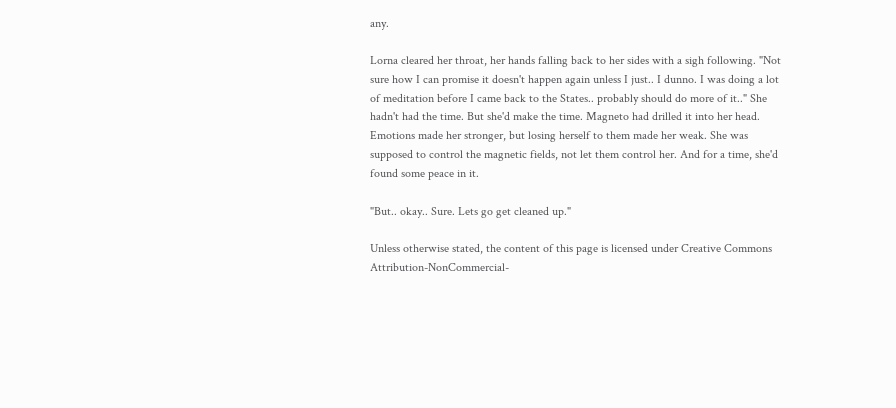any.

Lorna cleared her throat, her hands falling back to her sides with a sigh following. "Not sure how I can promise it doesn't happen again unless I just.. I dunno. I was doing a lot of meditation before I came back to the States.. probably should do more of it.." She hadn't had the time. But she'd make the time. Magneto had drilled it into her head. Emotions made her stronger, but losing herself to them made her weak. She was supposed to control the magnetic fields, not let them control her. And for a time, she'd found some peace in it.

"But.. okay.. Sure. Lets go get cleaned up."

Unless otherwise stated, the content of this page is licensed under Creative Commons Attribution-NonCommercial-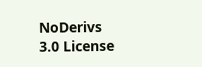NoDerivs 3.0 License